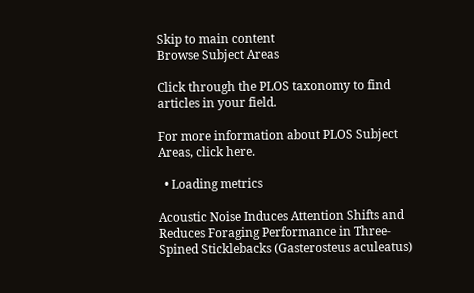Skip to main content
Browse Subject Areas

Click through the PLOS taxonomy to find articles in your field.

For more information about PLOS Subject Areas, click here.

  • Loading metrics

Acoustic Noise Induces Attention Shifts and Reduces Foraging Performance in Three-Spined Sticklebacks (Gasterosteus aculeatus)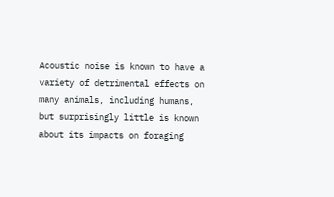Acoustic noise is known to have a variety of detrimental effects on many animals, including humans, but surprisingly little is known about its impacts on foraging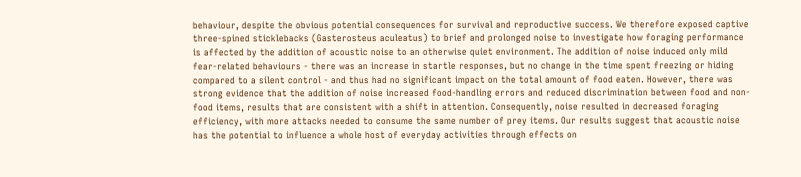behaviour, despite the obvious potential consequences for survival and reproductive success. We therefore exposed captive three-spined sticklebacks (Gasterosteus aculeatus) to brief and prolonged noise to investigate how foraging performance is affected by the addition of acoustic noise to an otherwise quiet environment. The addition of noise induced only mild fear-related behaviours - there was an increase in startle responses, but no change in the time spent freezing or hiding compared to a silent control - and thus had no significant impact on the total amount of food eaten. However, there was strong evidence that the addition of noise increased food-handling errors and reduced discrimination between food and non-food items, results that are consistent with a shift in attention. Consequently, noise resulted in decreased foraging efficiency, with more attacks needed to consume the same number of prey items. Our results suggest that acoustic noise has the potential to influence a whole host of everyday activities through effects on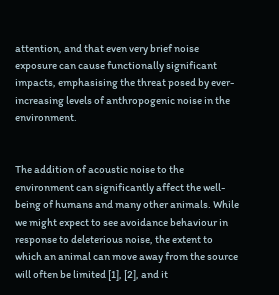attention, and that even very brief noise exposure can cause functionally significant impacts, emphasising the threat posed by ever-increasing levels of anthropogenic noise in the environment.


The addition of acoustic noise to the environment can significantly affect the well-being of humans and many other animals. While we might expect to see avoidance behaviour in response to deleterious noise, the extent to which an animal can move away from the source will often be limited [1], [2], and it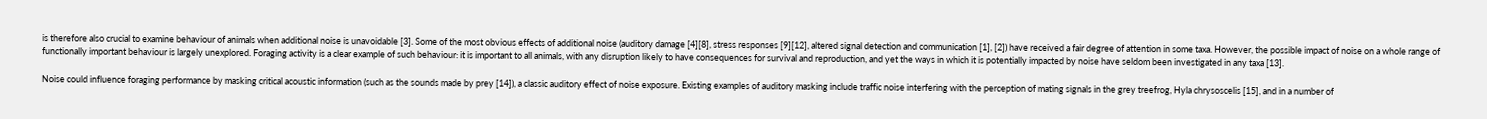is therefore also crucial to examine behaviour of animals when additional noise is unavoidable [3]. Some of the most obvious effects of additional noise (auditory damage [4][8], stress responses [9][12], altered signal detection and communication [1], [2]) have received a fair degree of attention in some taxa. However, the possible impact of noise on a whole range of functionally important behaviour is largely unexplored. Foraging activity is a clear example of such behaviour: it is important to all animals, with any disruption likely to have consequences for survival and reproduction, and yet the ways in which it is potentially impacted by noise have seldom been investigated in any taxa [13].

Noise could influence foraging performance by masking critical acoustic information (such as the sounds made by prey [14]), a classic auditory effect of noise exposure. Existing examples of auditory masking include traffic noise interfering with the perception of mating signals in the grey treefrog, Hyla chrysoscelis [15], and in a number of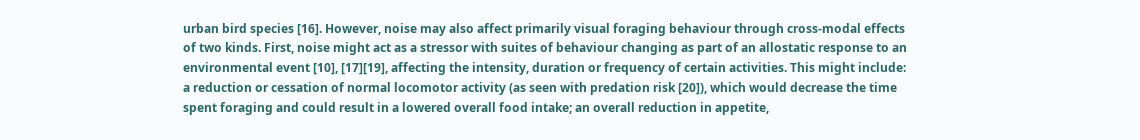urban bird species [16]. However, noise may also affect primarily visual foraging behaviour through cross-modal effects of two kinds. First, noise might act as a stressor with suites of behaviour changing as part of an allostatic response to an environmental event [10], [17][19], affecting the intensity, duration or frequency of certain activities. This might include: a reduction or cessation of normal locomotor activity (as seen with predation risk [20]), which would decrease the time spent foraging and could result in a lowered overall food intake; an overall reduction in appetite,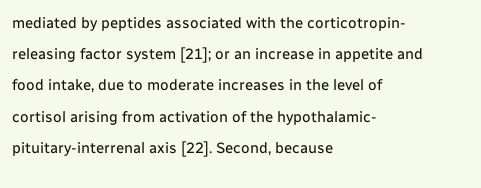mediated by peptides associated with the corticotropin-releasing factor system [21]; or an increase in appetite and food intake, due to moderate increases in the level of cortisol arising from activation of the hypothalamic-pituitary-interrenal axis [22]. Second, because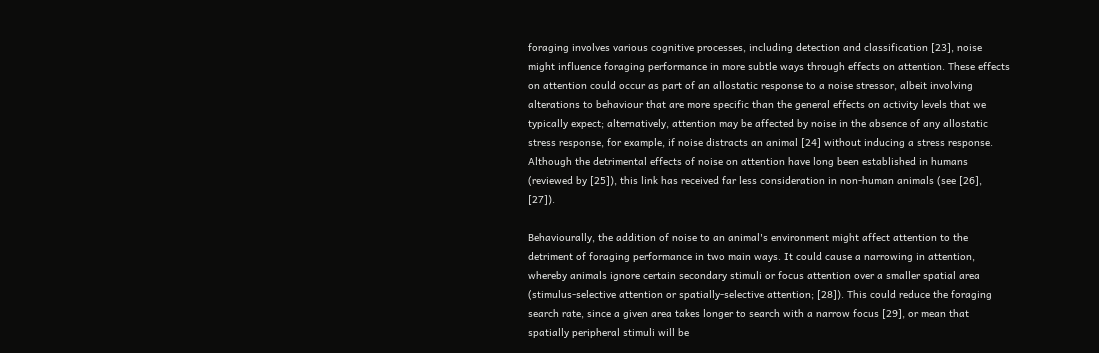foraging involves various cognitive processes, including detection and classification [23], noise might influence foraging performance in more subtle ways through effects on attention. These effects on attention could occur as part of an allostatic response to a noise stressor, albeit involving alterations to behaviour that are more specific than the general effects on activity levels that we typically expect; alternatively, attention may be affected by noise in the absence of any allostatic stress response, for example, if noise distracts an animal [24] without inducing a stress response. Although the detrimental effects of noise on attention have long been established in humans (reviewed by [25]), this link has received far less consideration in non-human animals (see [26], [27]).

Behaviourally, the addition of noise to an animal's environment might affect attention to the detriment of foraging performance in two main ways. It could cause a narrowing in attention, whereby animals ignore certain secondary stimuli or focus attention over a smaller spatial area (stimulus-selective attention or spatially-selective attention; [28]). This could reduce the foraging search rate, since a given area takes longer to search with a narrow focus [29], or mean that spatially peripheral stimuli will be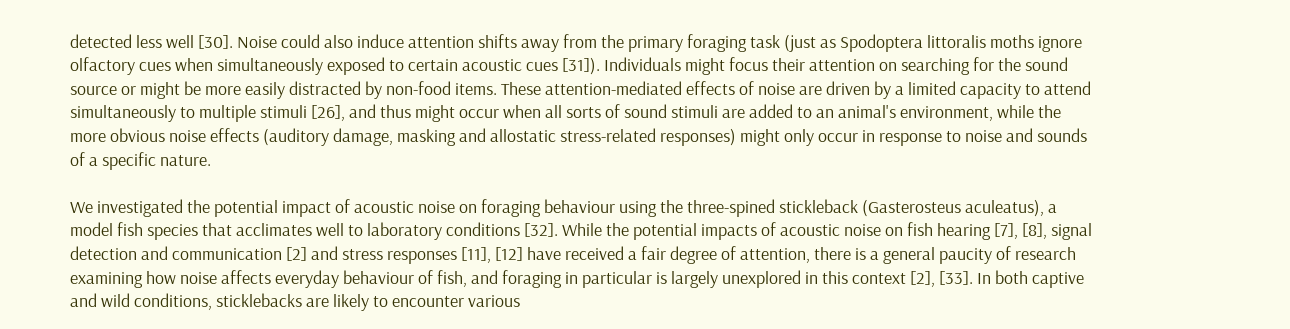detected less well [30]. Noise could also induce attention shifts away from the primary foraging task (just as Spodoptera littoralis moths ignore olfactory cues when simultaneously exposed to certain acoustic cues [31]). Individuals might focus their attention on searching for the sound source or might be more easily distracted by non-food items. These attention-mediated effects of noise are driven by a limited capacity to attend simultaneously to multiple stimuli [26], and thus might occur when all sorts of sound stimuli are added to an animal's environment, while the more obvious noise effects (auditory damage, masking and allostatic stress-related responses) might only occur in response to noise and sounds of a specific nature.

We investigated the potential impact of acoustic noise on foraging behaviour using the three-spined stickleback (Gasterosteus aculeatus), a model fish species that acclimates well to laboratory conditions [32]. While the potential impacts of acoustic noise on fish hearing [7], [8], signal detection and communication [2] and stress responses [11], [12] have received a fair degree of attention, there is a general paucity of research examining how noise affects everyday behaviour of fish, and foraging in particular is largely unexplored in this context [2], [33]. In both captive and wild conditions, sticklebacks are likely to encounter various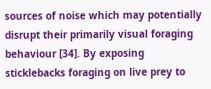sources of noise which may potentially disrupt their primarily visual foraging behaviour [34]. By exposing sticklebacks foraging on live prey to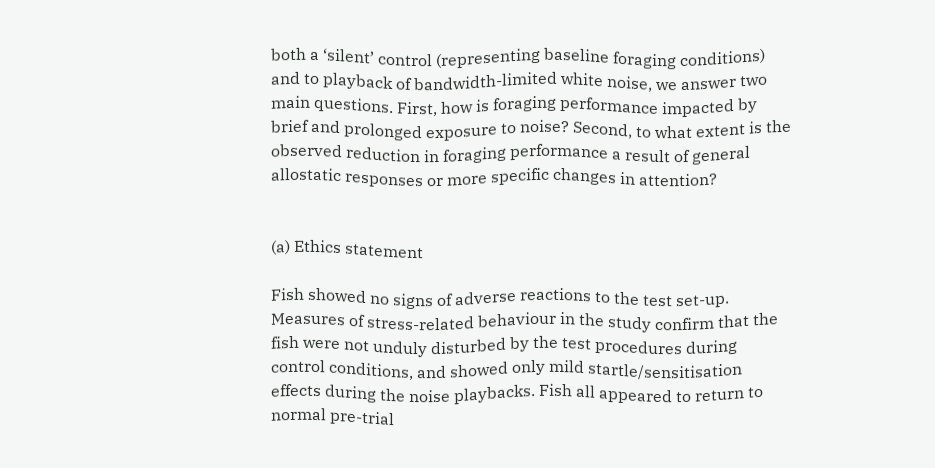both a ‘silent’ control (representing baseline foraging conditions) and to playback of bandwidth-limited white noise, we answer two main questions. First, how is foraging performance impacted by brief and prolonged exposure to noise? Second, to what extent is the observed reduction in foraging performance a result of general allostatic responses or more specific changes in attention?


(a) Ethics statement

Fish showed no signs of adverse reactions to the test set-up. Measures of stress-related behaviour in the study confirm that the fish were not unduly disturbed by the test procedures during control conditions, and showed only mild startle/sensitisation effects during the noise playbacks. Fish all appeared to return to normal pre-trial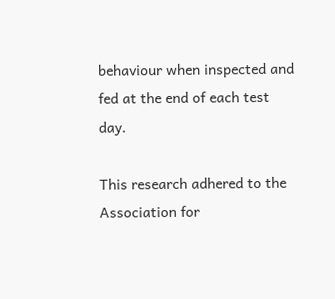behaviour when inspected and fed at the end of each test day.

This research adhered to the Association for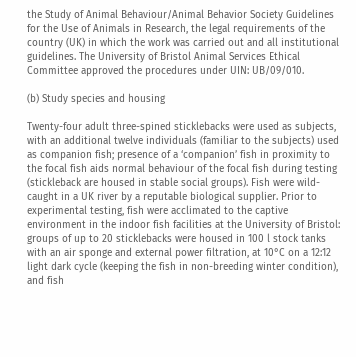the Study of Animal Behaviour/Animal Behavior Society Guidelines for the Use of Animals in Research, the legal requirements of the country (UK) in which the work was carried out and all institutional guidelines. The University of Bristol Animal Services Ethical Committee approved the procedures under UIN: UB/09/010.

(b) Study species and housing

Twenty-four adult three-spined sticklebacks were used as subjects, with an additional twelve individuals (familiar to the subjects) used as companion fish; presence of a ‘companion’ fish in proximity to the focal fish aids normal behaviour of the focal fish during testing (stickleback are housed in stable social groups). Fish were wild-caught in a UK river by a reputable biological supplier. Prior to experimental testing, fish were acclimated to the captive environment in the indoor fish facilities at the University of Bristol: groups of up to 20 sticklebacks were housed in 100 l stock tanks with an air sponge and external power filtration, at 10°C on a 12:12 light dark cycle (keeping the fish in non-breeding winter condition), and fish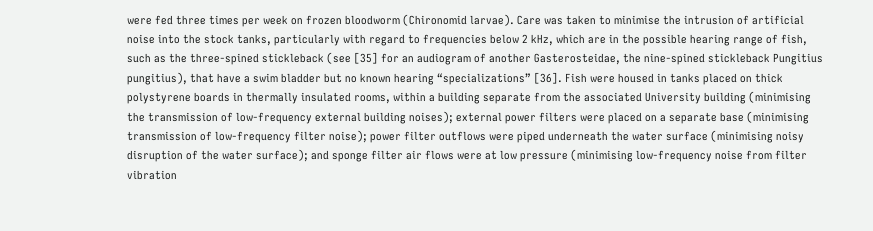were fed three times per week on frozen bloodworm (Chironomid larvae). Care was taken to minimise the intrusion of artificial noise into the stock tanks, particularly with regard to frequencies below 2 kHz, which are in the possible hearing range of fish, such as the three-spined stickleback (see [35] for an audiogram of another Gasterosteidae, the nine-spined stickleback Pungitius pungitius), that have a swim bladder but no known hearing “specializations” [36]. Fish were housed in tanks placed on thick polystyrene boards in thermally insulated rooms, within a building separate from the associated University building (minimising the transmission of low-frequency external building noises); external power filters were placed on a separate base (minimising transmission of low-frequency filter noise); power filter outflows were piped underneath the water surface (minimising noisy disruption of the water surface); and sponge filter air flows were at low pressure (minimising low-frequency noise from filter vibration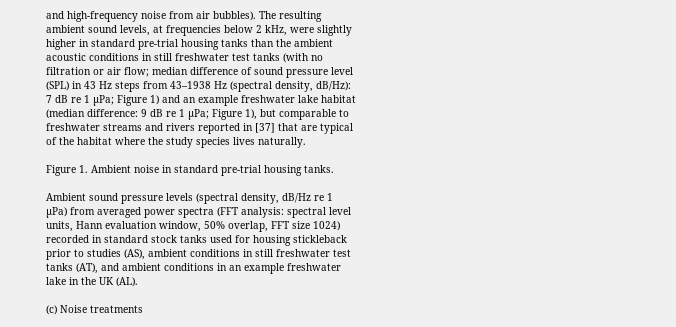and high-frequency noise from air bubbles). The resulting ambient sound levels, at frequencies below 2 kHz, were slightly higher in standard pre-trial housing tanks than the ambient acoustic conditions in still freshwater test tanks (with no filtration or air flow; median difference of sound pressure level (SPL) in 43 Hz steps from 43–1938 Hz (spectral density, dB/Hz): 7 dB re 1 µPa; Figure 1) and an example freshwater lake habitat (median difference: 9 dB re 1 µPa; Figure 1), but comparable to freshwater streams and rivers reported in [37] that are typical of the habitat where the study species lives naturally.

Figure 1. Ambient noise in standard pre-trial housing tanks.

Ambient sound pressure levels (spectral density, dB/Hz re 1 µPa) from averaged power spectra (FFT analysis: spectral level units, Hann evaluation window, 50% overlap, FFT size 1024) recorded in standard stock tanks used for housing stickleback prior to studies (AS), ambient conditions in still freshwater test tanks (AT), and ambient conditions in an example freshwater lake in the UK (AL).

(c) Noise treatments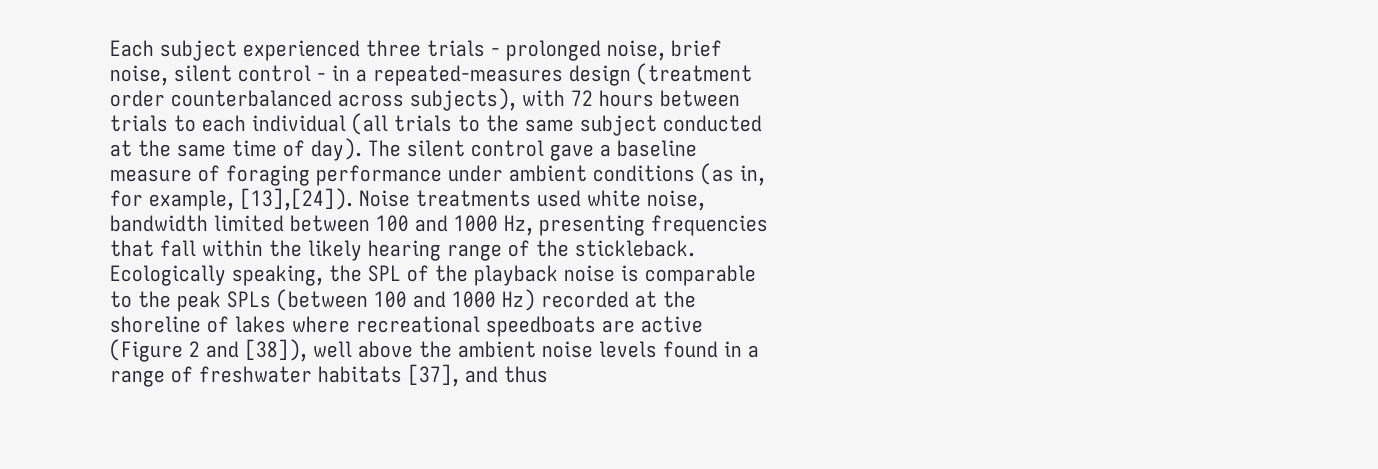Each subject experienced three trials - prolonged noise, brief noise, silent control - in a repeated-measures design (treatment order counterbalanced across subjects), with 72 hours between trials to each individual (all trials to the same subject conducted at the same time of day). The silent control gave a baseline measure of foraging performance under ambient conditions (as in, for example, [13],[24]). Noise treatments used white noise, bandwidth limited between 100 and 1000 Hz, presenting frequencies that fall within the likely hearing range of the stickleback. Ecologically speaking, the SPL of the playback noise is comparable to the peak SPLs (between 100 and 1000 Hz) recorded at the shoreline of lakes where recreational speedboats are active (Figure 2 and [38]), well above the ambient noise levels found in a range of freshwater habitats [37], and thus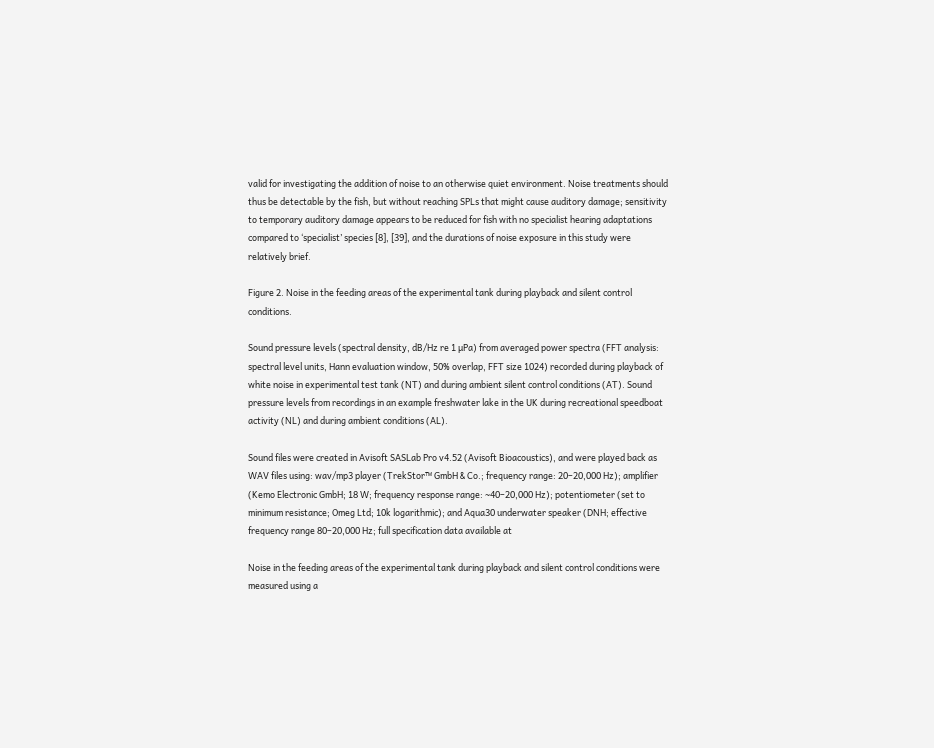valid for investigating the addition of noise to an otherwise quiet environment. Noise treatments should thus be detectable by the fish, but without reaching SPLs that might cause auditory damage; sensitivity to temporary auditory damage appears to be reduced for fish with no specialist hearing adaptations compared to ‘specialist’ species [8], [39], and the durations of noise exposure in this study were relatively brief.

Figure 2. Noise in the feeding areas of the experimental tank during playback and silent control conditions.

Sound pressure levels (spectral density, dB/Hz re 1 µPa) from averaged power spectra (FFT analysis: spectral level units, Hann evaluation window, 50% overlap, FFT size 1024) recorded during playback of white noise in experimental test tank (NT) and during ambient silent control conditions (AT). Sound pressure levels from recordings in an example freshwater lake in the UK during recreational speedboat activity (NL) and during ambient conditions (AL).

Sound files were created in Avisoft SASLab Pro v4.52 (Avisoft Bioacoustics), and were played back as WAV files using: wav/mp3 player (TrekStor™ GmbH & Co.; frequency range: 20–20,000 Hz); amplifier (Kemo Electronic GmbH; 18 W; frequency response range: ∼40–20,000 Hz); potentiometer (set to minimum resistance; Omeg Ltd; 10k logarithmic); and Aqua30 underwater speaker (DNH; effective frequency range 80–20,000 Hz; full specification data available at

Noise in the feeding areas of the experimental tank during playback and silent control conditions were measured using a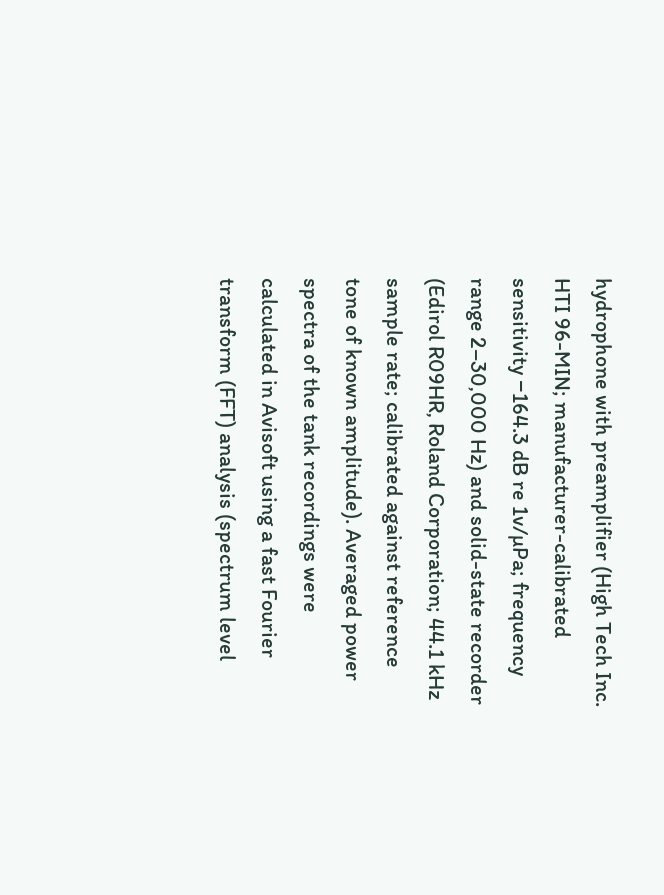hydrophone with preamplifier (High Tech Inc. HTI 96-MIN; manufacturer-calibrated sensitivity −164.3 dB re 1v/µPa; frequency range 2–30,000 Hz) and solid-state recorder (Edirol R09HR, Roland Corporation; 44.1 kHz sample rate; calibrated against reference tone of known amplitude). Averaged power spectra of the tank recordings were calculated in Avisoft using a fast Fourier transform (FFT) analysis (spectrum level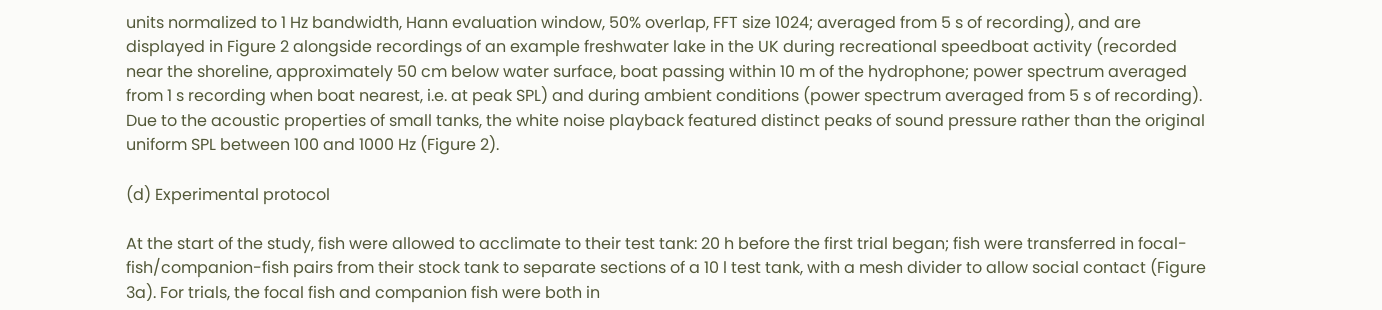units normalized to 1 Hz bandwidth, Hann evaluation window, 50% overlap, FFT size 1024; averaged from 5 s of recording), and are displayed in Figure 2 alongside recordings of an example freshwater lake in the UK during recreational speedboat activity (recorded near the shoreline, approximately 50 cm below water surface, boat passing within 10 m of the hydrophone; power spectrum averaged from 1 s recording when boat nearest, i.e. at peak SPL) and during ambient conditions (power spectrum averaged from 5 s of recording). Due to the acoustic properties of small tanks, the white noise playback featured distinct peaks of sound pressure rather than the original uniform SPL between 100 and 1000 Hz (Figure 2).

(d) Experimental protocol

At the start of the study, fish were allowed to acclimate to their test tank: 20 h before the first trial began; fish were transferred in focal-fish/companion-fish pairs from their stock tank to separate sections of a 10 l test tank, with a mesh divider to allow social contact (Figure 3a). For trials, the focal fish and companion fish were both in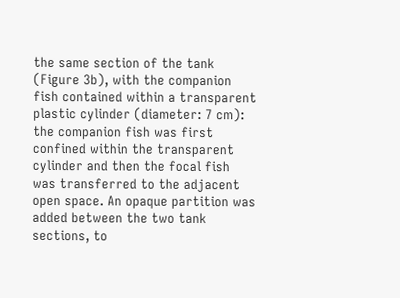the same section of the tank (Figure 3b), with the companion fish contained within a transparent plastic cylinder (diameter: 7 cm): the companion fish was first confined within the transparent cylinder and then the focal fish was transferred to the adjacent open space. An opaque partition was added between the two tank sections, to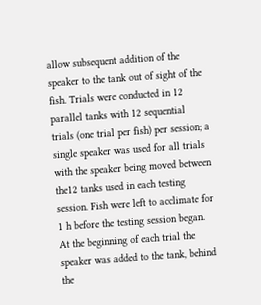allow subsequent addition of the speaker to the tank out of sight of the fish. Trials were conducted in 12 parallel tanks with 12 sequential trials (one trial per fish) per session; a single speaker was used for all trials with the speaker being moved between the12 tanks used in each testing session. Fish were left to acclimate for 1 h before the testing session began. At the beginning of each trial the speaker was added to the tank, behind the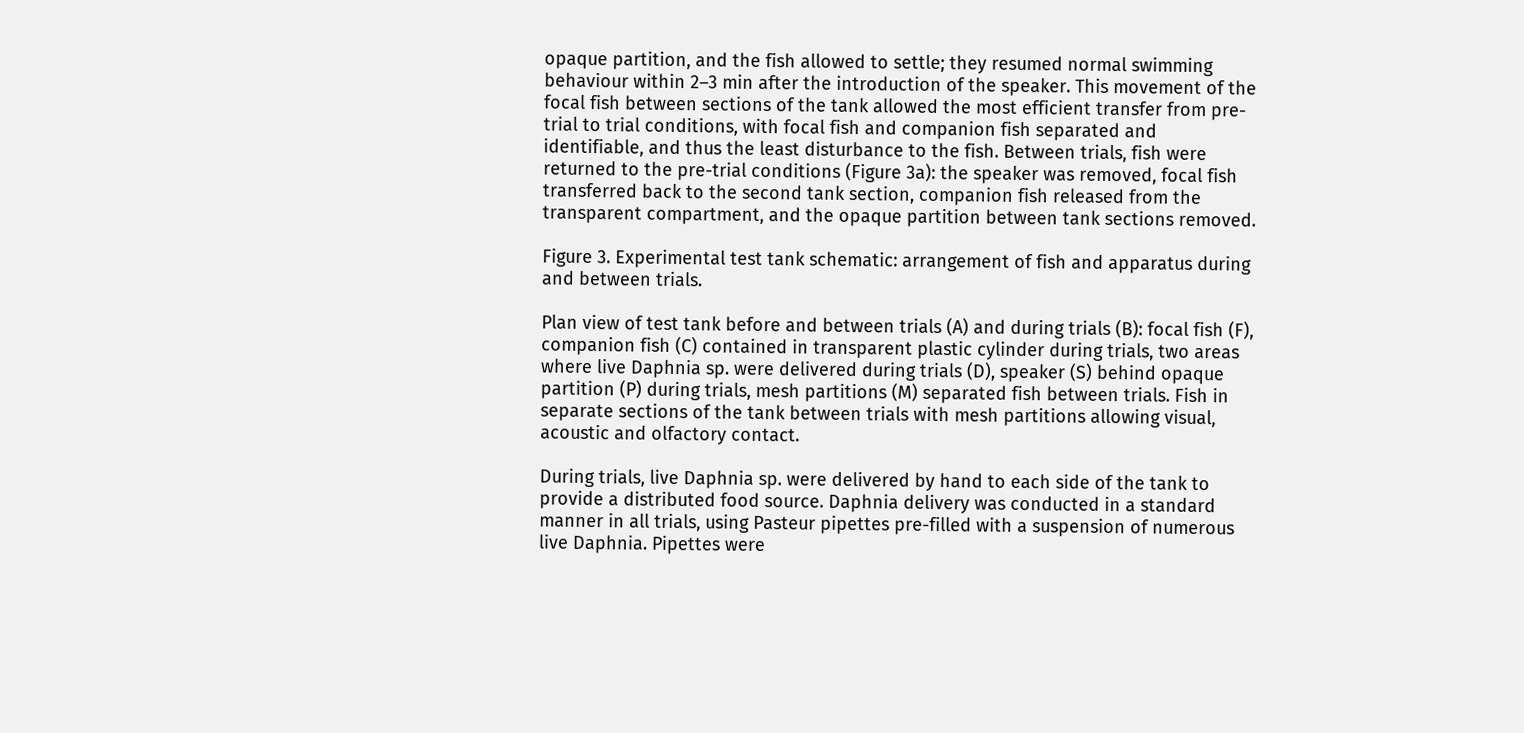opaque partition, and the fish allowed to settle; they resumed normal swimming behaviour within 2–3 min after the introduction of the speaker. This movement of the focal fish between sections of the tank allowed the most efficient transfer from pre-trial to trial conditions, with focal fish and companion fish separated and identifiable, and thus the least disturbance to the fish. Between trials, fish were returned to the pre-trial conditions (Figure 3a): the speaker was removed, focal fish transferred back to the second tank section, companion fish released from the transparent compartment, and the opaque partition between tank sections removed.

Figure 3. Experimental test tank schematic: arrangement of fish and apparatus during and between trials.

Plan view of test tank before and between trials (A) and during trials (B): focal fish (F), companion fish (C) contained in transparent plastic cylinder during trials, two areas where live Daphnia sp. were delivered during trials (D), speaker (S) behind opaque partition (P) during trials, mesh partitions (M) separated fish between trials. Fish in separate sections of the tank between trials with mesh partitions allowing visual, acoustic and olfactory contact.

During trials, live Daphnia sp. were delivered by hand to each side of the tank to provide a distributed food source. Daphnia delivery was conducted in a standard manner in all trials, using Pasteur pipettes pre-filled with a suspension of numerous live Daphnia. Pipettes were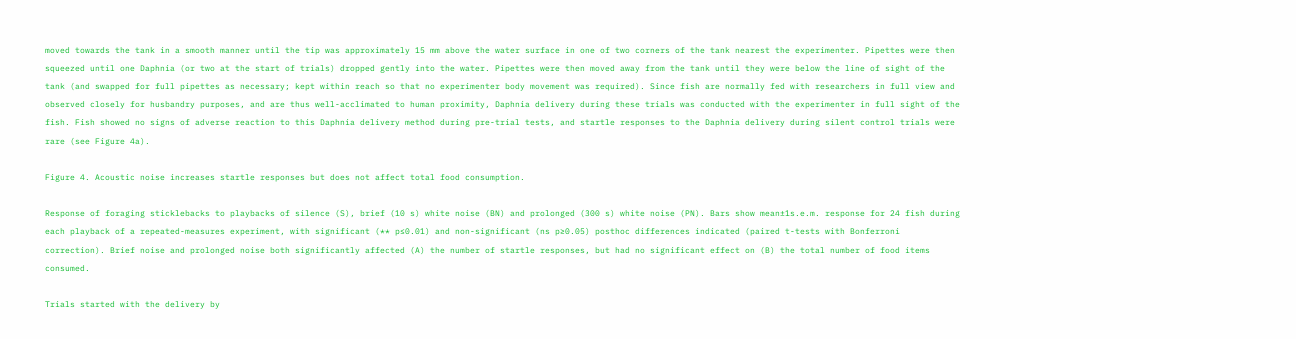moved towards the tank in a smooth manner until the tip was approximately 15 mm above the water surface in one of two corners of the tank nearest the experimenter. Pipettes were then squeezed until one Daphnia (or two at the start of trials) dropped gently into the water. Pipettes were then moved away from the tank until they were below the line of sight of the tank (and swapped for full pipettes as necessary; kept within reach so that no experimenter body movement was required). Since fish are normally fed with researchers in full view and observed closely for husbandry purposes, and are thus well-acclimated to human proximity, Daphnia delivery during these trials was conducted with the experimenter in full sight of the fish. Fish showed no signs of adverse reaction to this Daphnia delivery method during pre-trial tests, and startle responses to the Daphnia delivery during silent control trials were rare (see Figure 4a).

Figure 4. Acoustic noise increases startle responses but does not affect total food consumption.

Response of foraging sticklebacks to playbacks of silence (S), brief (10 s) white noise (BN) and prolonged (300 s) white noise (PN). Bars show mean±1s.e.m. response for 24 fish during each playback of a repeated-measures experiment, with significant (** p≤0.01) and non-significant (ns p≥0.05) posthoc differences indicated (paired t-tests with Bonferroni correction). Brief noise and prolonged noise both significantly affected (A) the number of startle responses, but had no significant effect on (B) the total number of food items consumed.

Trials started with the delivery by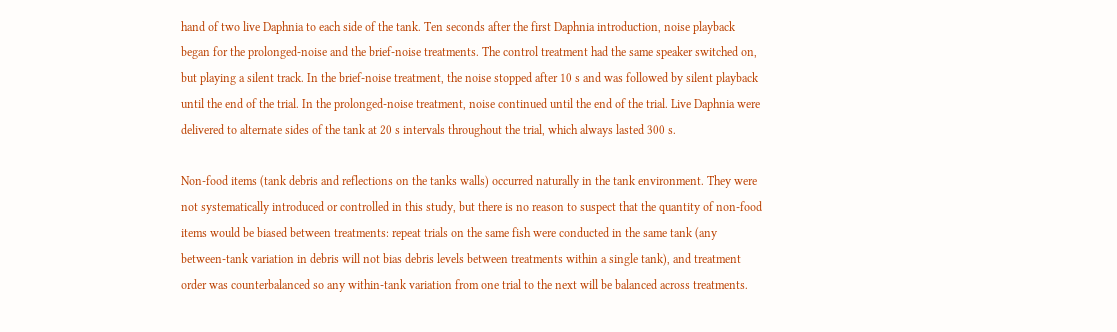hand of two live Daphnia to each side of the tank. Ten seconds after the first Daphnia introduction, noise playback began for the prolonged-noise and the brief-noise treatments. The control treatment had the same speaker switched on, but playing a silent track. In the brief-noise treatment, the noise stopped after 10 s and was followed by silent playback until the end of the trial. In the prolonged-noise treatment, noise continued until the end of the trial. Live Daphnia were delivered to alternate sides of the tank at 20 s intervals throughout the trial, which always lasted 300 s.

Non-food items (tank debris and reflections on the tanks walls) occurred naturally in the tank environment. They were not systematically introduced or controlled in this study, but there is no reason to suspect that the quantity of non-food items would be biased between treatments: repeat trials on the same fish were conducted in the same tank (any between-tank variation in debris will not bias debris levels between treatments within a single tank), and treatment order was counterbalanced so any within-tank variation from one trial to the next will be balanced across treatments.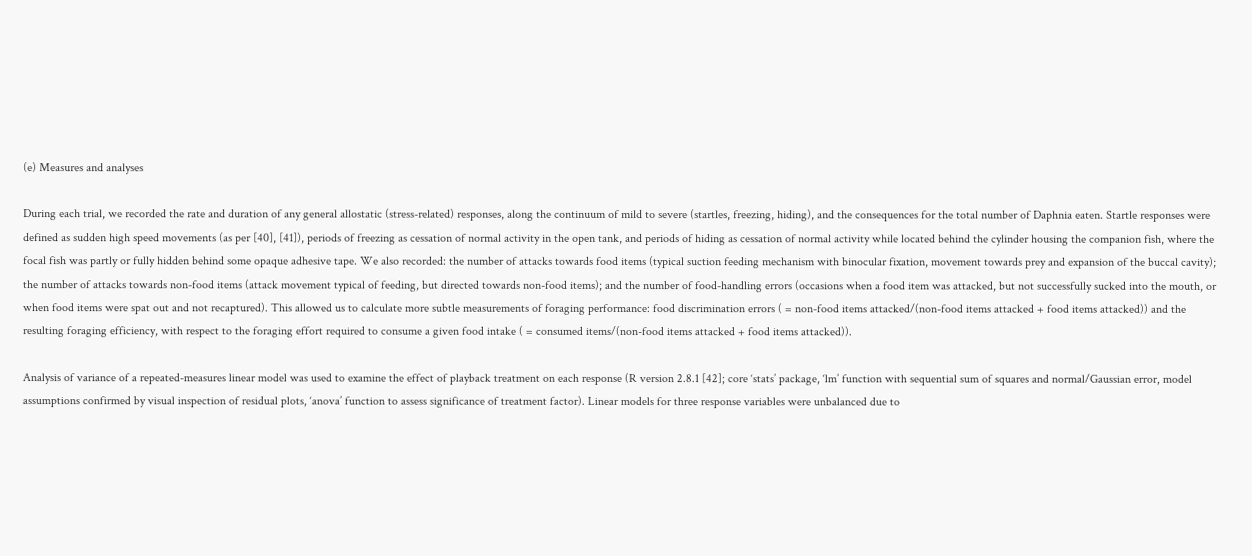(e) Measures and analyses

During each trial, we recorded the rate and duration of any general allostatic (stress-related) responses, along the continuum of mild to severe (startles, freezing, hiding), and the consequences for the total number of Daphnia eaten. Startle responses were defined as sudden high speed movements (as per [40], [41]), periods of freezing as cessation of normal activity in the open tank, and periods of hiding as cessation of normal activity while located behind the cylinder housing the companion fish, where the focal fish was partly or fully hidden behind some opaque adhesive tape. We also recorded: the number of attacks towards food items (typical suction feeding mechanism with binocular fixation, movement towards prey and expansion of the buccal cavity); the number of attacks towards non-food items (attack movement typical of feeding, but directed towards non-food items); and the number of food-handling errors (occasions when a food item was attacked, but not successfully sucked into the mouth, or when food items were spat out and not recaptured). This allowed us to calculate more subtle measurements of foraging performance: food discrimination errors ( = non-food items attacked/(non-food items attacked + food items attacked)) and the resulting foraging efficiency, with respect to the foraging effort required to consume a given food intake ( = consumed items/(non-food items attacked + food items attacked)).

Analysis of variance of a repeated-measures linear model was used to examine the effect of playback treatment on each response (R version 2.8.1 [42]; core ‘stats’ package, ‘lm’ function with sequential sum of squares and normal/Gaussian error, model assumptions confirmed by visual inspection of residual plots, ‘anova’ function to assess significance of treatment factor). Linear models for three response variables were unbalanced due to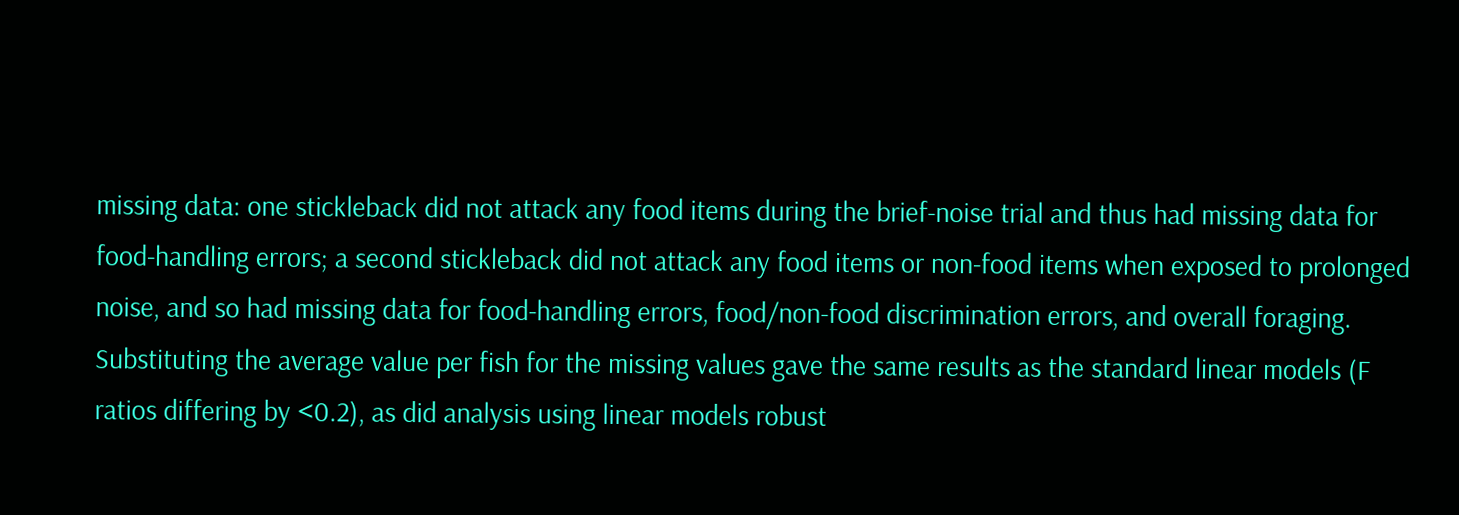missing data: one stickleback did not attack any food items during the brief-noise trial and thus had missing data for food-handling errors; a second stickleback did not attack any food items or non-food items when exposed to prolonged noise, and so had missing data for food-handling errors, food/non-food discrimination errors, and overall foraging. Substituting the average value per fish for the missing values gave the same results as the standard linear models (F ratios differing by <0.2), as did analysis using linear models robust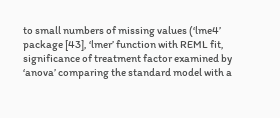to small numbers of missing values (‘lme4’ package [43], ‘lmer’ function with REML fit, significance of treatment factor examined by ‘anova’ comparing the standard model with a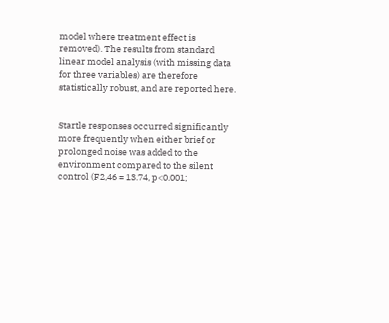model where treatment effect is removed). The results from standard linear model analysis (with missing data for three variables) are therefore statistically robust, and are reported here.


Startle responses occurred significantly more frequently when either brief or prolonged noise was added to the environment compared to the silent control (F2,46 = 13.74, p<0.001;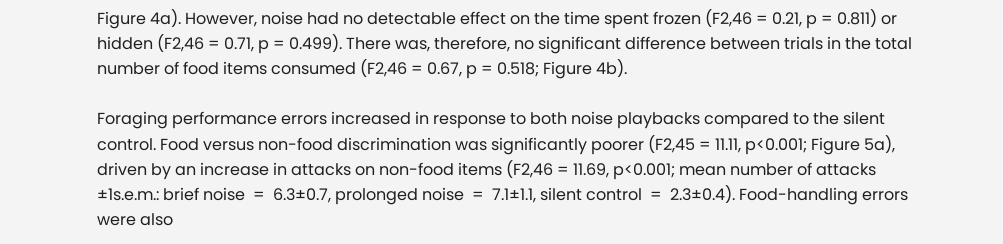Figure 4a). However, noise had no detectable effect on the time spent frozen (F2,46 = 0.21, p = 0.811) or hidden (F2,46 = 0.71, p = 0.499). There was, therefore, no significant difference between trials in the total number of food items consumed (F2,46 = 0.67, p = 0.518; Figure 4b).

Foraging performance errors increased in response to both noise playbacks compared to the silent control. Food versus non-food discrimination was significantly poorer (F2,45 = 11.11, p<0.001; Figure 5a), driven by an increase in attacks on non-food items (F2,46 = 11.69, p<0.001; mean number of attacks ±1s.e.m.: brief noise  =  6.3±0.7, prolonged noise  =  7.1±1.1, silent control  =  2.3±0.4). Food-handling errors were also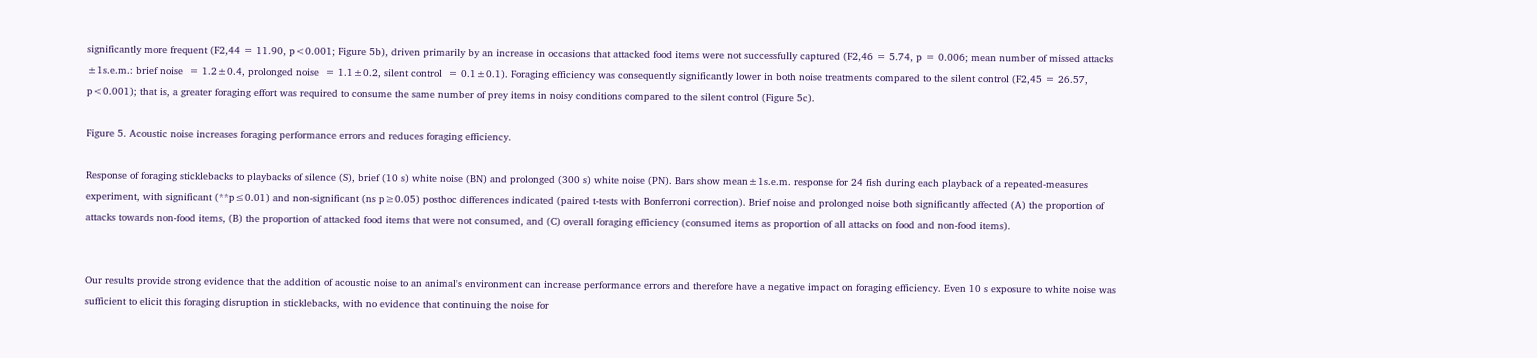significantly more frequent (F2,44 = 11.90, p<0.001; Figure 5b), driven primarily by an increase in occasions that attacked food items were not successfully captured (F2,46 = 5.74, p = 0.006; mean number of missed attacks ±1s.e.m.: brief noise  = 1.2±0.4, prolonged noise  = 1.1±0.2, silent control  = 0.1±0.1). Foraging efficiency was consequently significantly lower in both noise treatments compared to the silent control (F2,45 = 26.57, p<0.001); that is, a greater foraging effort was required to consume the same number of prey items in noisy conditions compared to the silent control (Figure 5c).

Figure 5. Acoustic noise increases foraging performance errors and reduces foraging efficiency.

Response of foraging sticklebacks to playbacks of silence (S), brief (10 s) white noise (BN) and prolonged (300 s) white noise (PN). Bars show mean±1s.e.m. response for 24 fish during each playback of a repeated-measures experiment, with significant (**p≤0.01) and non-significant (ns p≥0.05) posthoc differences indicated (paired t-tests with Bonferroni correction). Brief noise and prolonged noise both significantly affected (A) the proportion of attacks towards non-food items, (B) the proportion of attacked food items that were not consumed, and (C) overall foraging efficiency (consumed items as proportion of all attacks on food and non-food items).


Our results provide strong evidence that the addition of acoustic noise to an animal's environment can increase performance errors and therefore have a negative impact on foraging efficiency. Even 10 s exposure to white noise was sufficient to elicit this foraging disruption in sticklebacks, with no evidence that continuing the noise for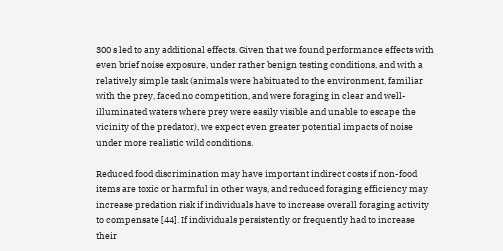300 s led to any additional effects. Given that we found performance effects with even brief noise exposure, under rather benign testing conditions, and with a relatively simple task (animals were habituated to the environment, familiar with the prey, faced no competition, and were foraging in clear and well-illuminated waters where prey were easily visible and unable to escape the vicinity of the predator), we expect even greater potential impacts of noise under more realistic wild conditions.

Reduced food discrimination may have important indirect costs if non-food items are toxic or harmful in other ways, and reduced foraging efficiency may increase predation risk if individuals have to increase overall foraging activity to compensate [44]. If individuals persistently or frequently had to increase their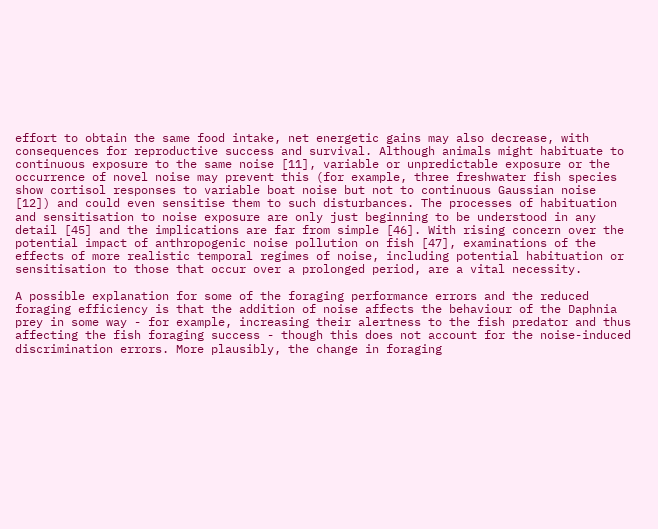effort to obtain the same food intake, net energetic gains may also decrease, with consequences for reproductive success and survival. Although animals might habituate to continuous exposure to the same noise [11], variable or unpredictable exposure or the occurrence of novel noise may prevent this (for example, three freshwater fish species show cortisol responses to variable boat noise but not to continuous Gaussian noise [12]) and could even sensitise them to such disturbances. The processes of habituation and sensitisation to noise exposure are only just beginning to be understood in any detail [45] and the implications are far from simple [46]. With rising concern over the potential impact of anthropogenic noise pollution on fish [47], examinations of the effects of more realistic temporal regimes of noise, including potential habituation or sensitisation to those that occur over a prolonged period, are a vital necessity.

A possible explanation for some of the foraging performance errors and the reduced foraging efficiency is that the addition of noise affects the behaviour of the Daphnia prey in some way - for example, increasing their alertness to the fish predator and thus affecting the fish foraging success - though this does not account for the noise-induced discrimination errors. More plausibly, the change in foraging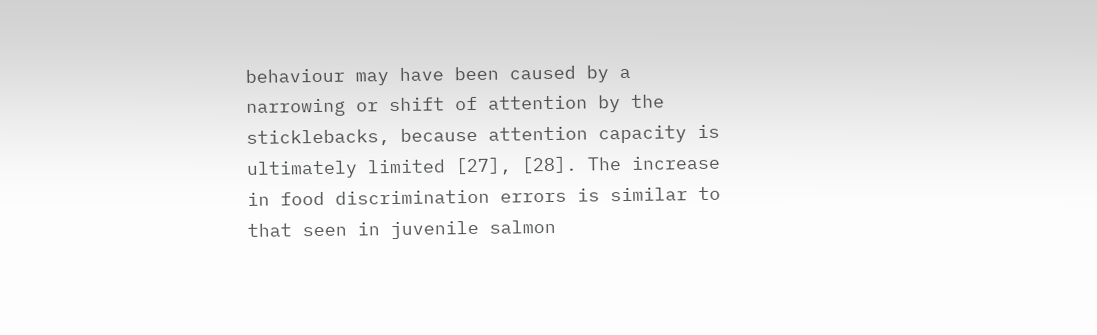behaviour may have been caused by a narrowing or shift of attention by the sticklebacks, because attention capacity is ultimately limited [27], [28]. The increase in food discrimination errors is similar to that seen in juvenile salmon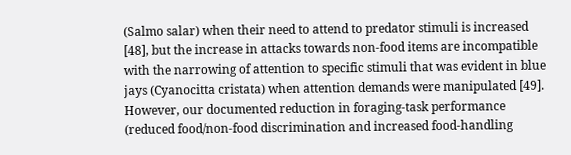(Salmo salar) when their need to attend to predator stimuli is increased [48], but the increase in attacks towards non-food items are incompatible with the narrowing of attention to specific stimuli that was evident in blue jays (Cyanocitta cristata) when attention demands were manipulated [49]. However, our documented reduction in foraging-task performance (reduced food/non-food discrimination and increased food-handling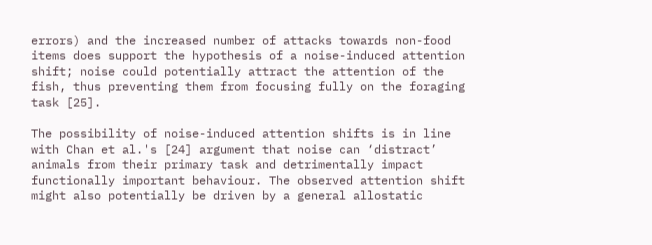errors) and the increased number of attacks towards non-food items does support the hypothesis of a noise-induced attention shift; noise could potentially attract the attention of the fish, thus preventing them from focusing fully on the foraging task [25].

The possibility of noise-induced attention shifts is in line with Chan et al.'s [24] argument that noise can ‘distract’ animals from their primary task and detrimentally impact functionally important behaviour. The observed attention shift might also potentially be driven by a general allostatic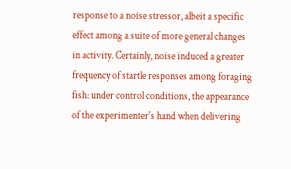response to a noise stressor, albeit a specific effect among a suite of more general changes in activity. Certainly, noise induced a greater frequency of startle responses among foraging fish: under control conditions, the appearance of the experimenter's hand when delivering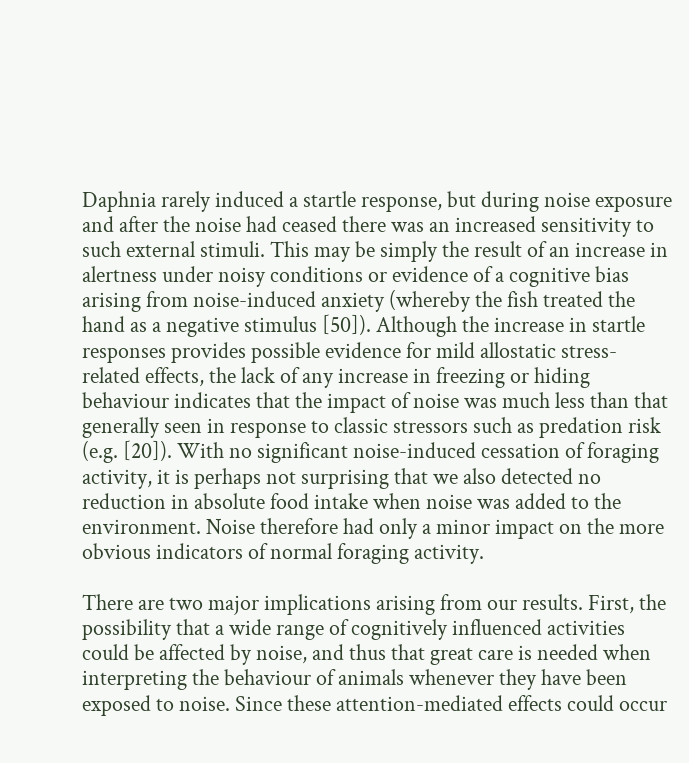Daphnia rarely induced a startle response, but during noise exposure and after the noise had ceased there was an increased sensitivity to such external stimuli. This may be simply the result of an increase in alertness under noisy conditions or evidence of a cognitive bias arising from noise-induced anxiety (whereby the fish treated the hand as a negative stimulus [50]). Although the increase in startle responses provides possible evidence for mild allostatic stress-related effects, the lack of any increase in freezing or hiding behaviour indicates that the impact of noise was much less than that generally seen in response to classic stressors such as predation risk (e.g. [20]). With no significant noise-induced cessation of foraging activity, it is perhaps not surprising that we also detected no reduction in absolute food intake when noise was added to the environment. Noise therefore had only a minor impact on the more obvious indicators of normal foraging activity.

There are two major implications arising from our results. First, the possibility that a wide range of cognitively influenced activities could be affected by noise, and thus that great care is needed when interpreting the behaviour of animals whenever they have been exposed to noise. Since these attention-mediated effects could occur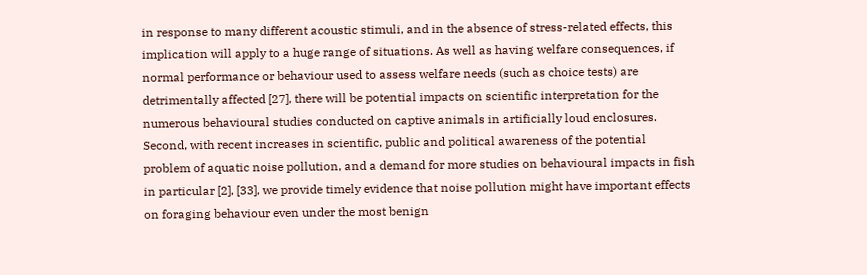in response to many different acoustic stimuli, and in the absence of stress-related effects, this implication will apply to a huge range of situations. As well as having welfare consequences, if normal performance or behaviour used to assess welfare needs (such as choice tests) are detrimentally affected [27], there will be potential impacts on scientific interpretation for the numerous behavioural studies conducted on captive animals in artificially loud enclosures. Second, with recent increases in scientific, public and political awareness of the potential problem of aquatic noise pollution, and a demand for more studies on behavioural impacts in fish in particular [2], [33], we provide timely evidence that noise pollution might have important effects on foraging behaviour even under the most benign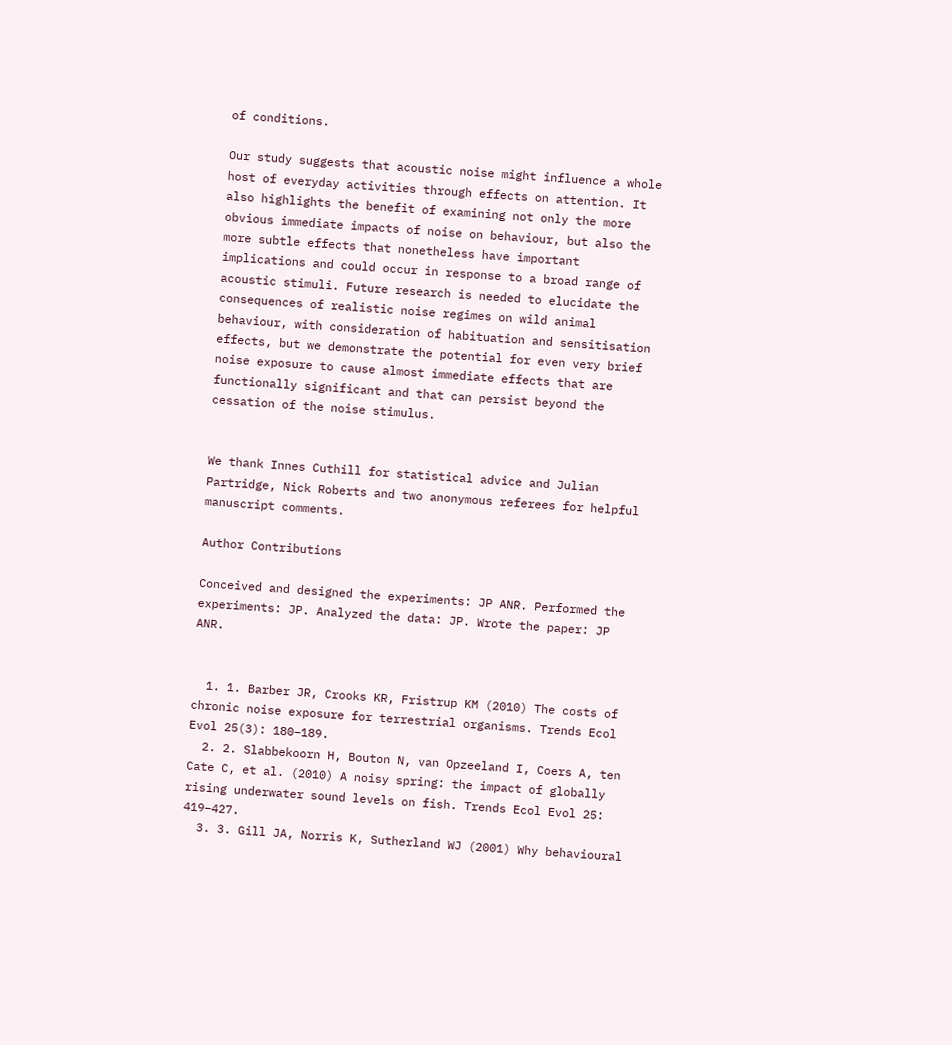of conditions.

Our study suggests that acoustic noise might influence a whole host of everyday activities through effects on attention. It also highlights the benefit of examining not only the more obvious immediate impacts of noise on behaviour, but also the more subtle effects that nonetheless have important implications and could occur in response to a broad range of acoustic stimuli. Future research is needed to elucidate the consequences of realistic noise regimes on wild animal behaviour, with consideration of habituation and sensitisation effects, but we demonstrate the potential for even very brief noise exposure to cause almost immediate effects that are functionally significant and that can persist beyond the cessation of the noise stimulus.


We thank Innes Cuthill for statistical advice and Julian Partridge, Nick Roberts and two anonymous referees for helpful manuscript comments.

Author Contributions

Conceived and designed the experiments: JP ANR. Performed the experiments: JP. Analyzed the data: JP. Wrote the paper: JP ANR.


  1. 1. Barber JR, Crooks KR, Fristrup KM (2010) The costs of chronic noise exposure for terrestrial organisms. Trends Ecol Evol 25(3): 180–189.
  2. 2. Slabbekoorn H, Bouton N, van Opzeeland I, Coers A, ten Cate C, et al. (2010) A noisy spring: the impact of globally rising underwater sound levels on fish. Trends Ecol Evol 25: 419–427.
  3. 3. Gill JA, Norris K, Sutherland WJ (2001) Why behavioural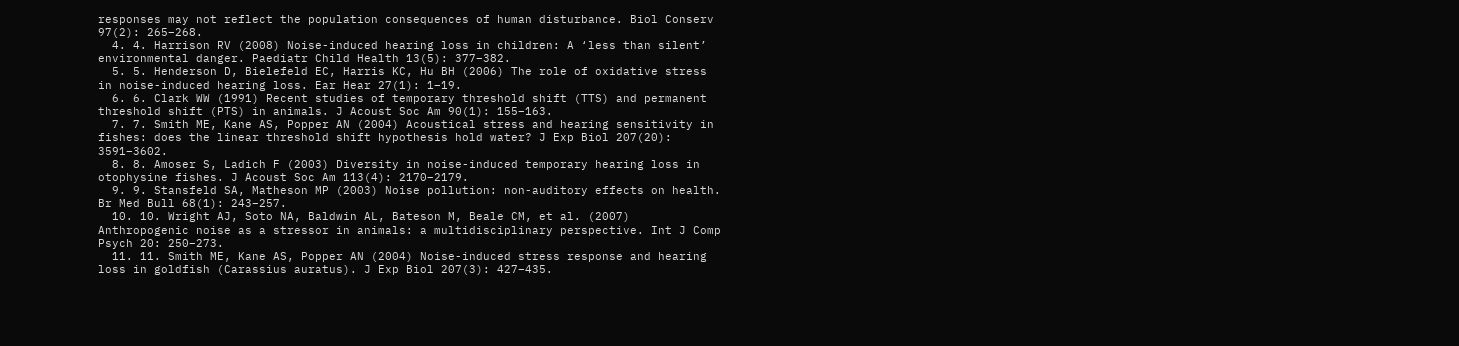responses may not reflect the population consequences of human disturbance. Biol Conserv 97(2): 265–268.
  4. 4. Harrison RV (2008) Noise-induced hearing loss in children: A ‘less than silent’ environmental danger. Paediatr Child Health 13(5): 377–382.
  5. 5. Henderson D, Bielefeld EC, Harris KC, Hu BH (2006) The role of oxidative stress in noise-induced hearing loss. Ear Hear 27(1): 1–19.
  6. 6. Clark WW (1991) Recent studies of temporary threshold shift (TTS) and permanent threshold shift (PTS) in animals. J Acoust Soc Am 90(1): 155–163.
  7. 7. Smith ME, Kane AS, Popper AN (2004) Acoustical stress and hearing sensitivity in fishes: does the linear threshold shift hypothesis hold water? J Exp Biol 207(20): 3591–3602.
  8. 8. Amoser S, Ladich F (2003) Diversity in noise-induced temporary hearing loss in otophysine fishes. J Acoust Soc Am 113(4): 2170–2179.
  9. 9. Stansfeld SA, Matheson MP (2003) Noise pollution: non-auditory effects on health. Br Med Bull 68(1): 243–257.
  10. 10. Wright AJ, Soto NA, Baldwin AL, Bateson M, Beale CM, et al. (2007) Anthropogenic noise as a stressor in animals: a multidisciplinary perspective. Int J Comp Psych 20: 250–273.
  11. 11. Smith ME, Kane AS, Popper AN (2004) Noise-induced stress response and hearing loss in goldfish (Carassius auratus). J Exp Biol 207(3): 427–435.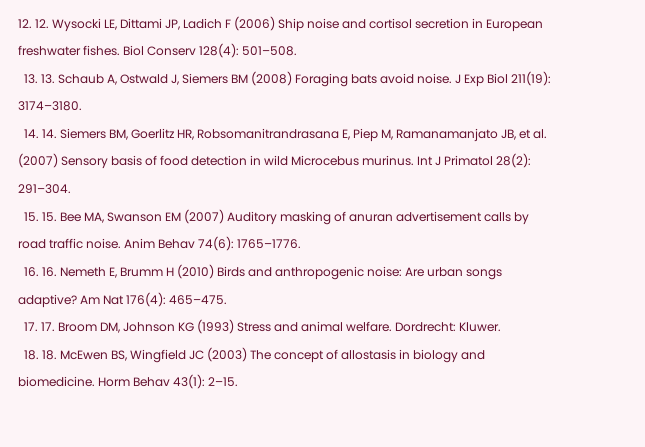12. 12. Wysocki LE, Dittami JP, Ladich F (2006) Ship noise and cortisol secretion in European freshwater fishes. Biol Conserv 128(4): 501–508.
  13. 13. Schaub A, Ostwald J, Siemers BM (2008) Foraging bats avoid noise. J Exp Biol 211(19): 3174–3180.
  14. 14. Siemers BM, Goerlitz HR, Robsomanitrandrasana E, Piep M, Ramanamanjato JB, et al. (2007) Sensory basis of food detection in wild Microcebus murinus. Int J Primatol 28(2): 291–304.
  15. 15. Bee MA, Swanson EM (2007) Auditory masking of anuran advertisement calls by road traffic noise. Anim Behav 74(6): 1765–1776.
  16. 16. Nemeth E, Brumm H (2010) Birds and anthropogenic noise: Are urban songs adaptive? Am Nat 176(4): 465–475.
  17. 17. Broom DM, Johnson KG (1993) Stress and animal welfare. Dordrecht: Kluwer.
  18. 18. McEwen BS, Wingfield JC (2003) The concept of allostasis in biology and biomedicine. Horm Behav 43(1): 2–15.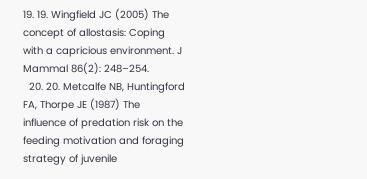19. 19. Wingfield JC (2005) The concept of allostasis: Coping with a capricious environment. J Mammal 86(2): 248–254.
  20. 20. Metcalfe NB, Huntingford FA, Thorpe JE (1987) The influence of predation risk on the feeding motivation and foraging strategy of juvenile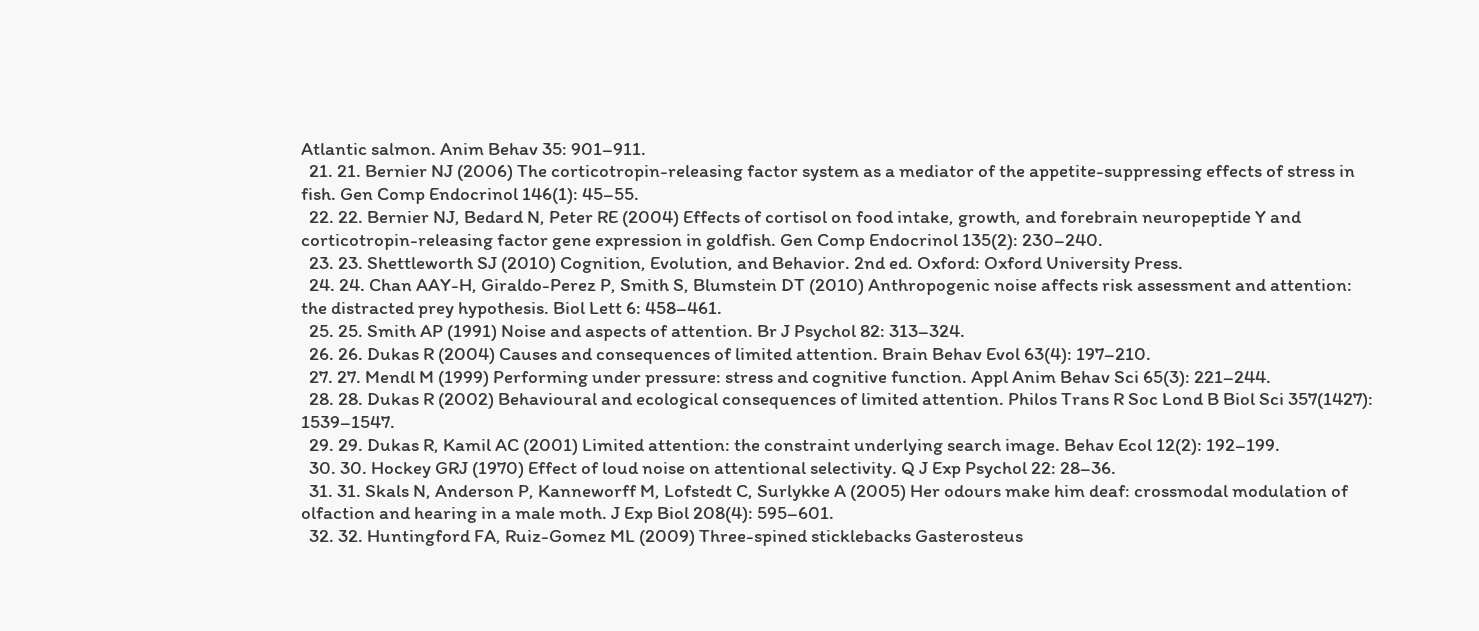Atlantic salmon. Anim Behav 35: 901–911.
  21. 21. Bernier NJ (2006) The corticotropin-releasing factor system as a mediator of the appetite-suppressing effects of stress in fish. Gen Comp Endocrinol 146(1): 45–55.
  22. 22. Bernier NJ, Bedard N, Peter RE (2004) Effects of cortisol on food intake, growth, and forebrain neuropeptide Y and corticotropin-releasing factor gene expression in goldfish. Gen Comp Endocrinol 135(2): 230–240.
  23. 23. Shettleworth SJ (2010) Cognition, Evolution, and Behavior. 2nd ed. Oxford: Oxford University Press.
  24. 24. Chan AAY-H, Giraldo-Perez P, Smith S, Blumstein DT (2010) Anthropogenic noise affects risk assessment and attention: the distracted prey hypothesis. Biol Lett 6: 458–461.
  25. 25. Smith AP (1991) Noise and aspects of attention. Br J Psychol 82: 313–324.
  26. 26. Dukas R (2004) Causes and consequences of limited attention. Brain Behav Evol 63(4): 197–210.
  27. 27. Mendl M (1999) Performing under pressure: stress and cognitive function. Appl Anim Behav Sci 65(3): 221–244.
  28. 28. Dukas R (2002) Behavioural and ecological consequences of limited attention. Philos Trans R Soc Lond B Biol Sci 357(1427): 1539–1547.
  29. 29. Dukas R, Kamil AC (2001) Limited attention: the constraint underlying search image. Behav Ecol 12(2): 192–199.
  30. 30. Hockey GRJ (1970) Effect of loud noise on attentional selectivity. Q J Exp Psychol 22: 28–36.
  31. 31. Skals N, Anderson P, Kanneworff M, Lofstedt C, Surlykke A (2005) Her odours make him deaf: crossmodal modulation of olfaction and hearing in a male moth. J Exp Biol 208(4): 595–601.
  32. 32. Huntingford FA, Ruiz-Gomez ML (2009) Three-spined sticklebacks Gasterosteus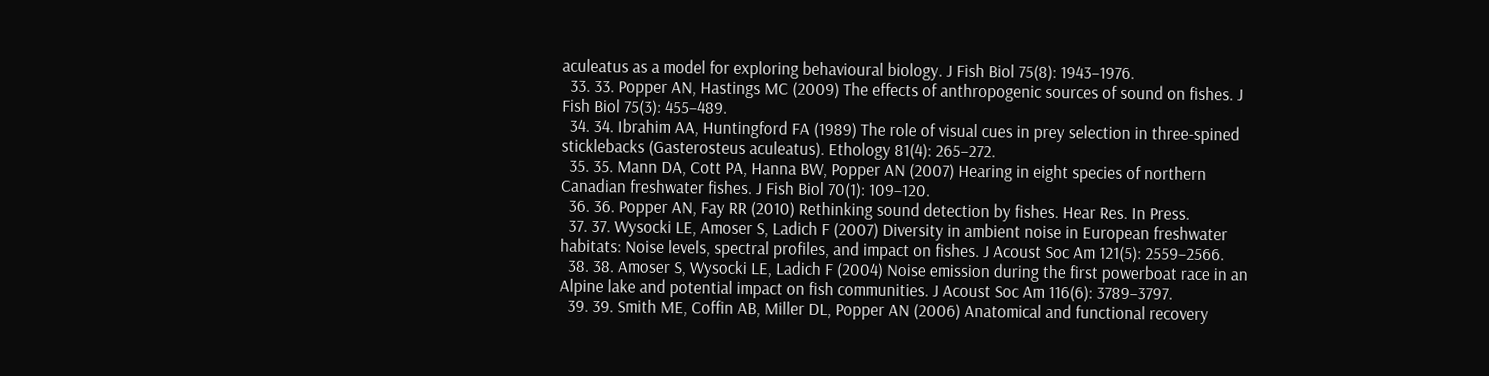aculeatus as a model for exploring behavioural biology. J Fish Biol 75(8): 1943–1976.
  33. 33. Popper AN, Hastings MC (2009) The effects of anthropogenic sources of sound on fishes. J Fish Biol 75(3): 455–489.
  34. 34. Ibrahim AA, Huntingford FA (1989) The role of visual cues in prey selection in three-spined sticklebacks (Gasterosteus aculeatus). Ethology 81(4): 265–272.
  35. 35. Mann DA, Cott PA, Hanna BW, Popper AN (2007) Hearing in eight species of northern Canadian freshwater fishes. J Fish Biol 70(1): 109–120.
  36. 36. Popper AN, Fay RR (2010) Rethinking sound detection by fishes. Hear Res. In Press.
  37. 37. Wysocki LE, Amoser S, Ladich F (2007) Diversity in ambient noise in European freshwater habitats: Noise levels, spectral profiles, and impact on fishes. J Acoust Soc Am 121(5): 2559–2566.
  38. 38. Amoser S, Wysocki LE, Ladich F (2004) Noise emission during the first powerboat race in an Alpine lake and potential impact on fish communities. J Acoust Soc Am 116(6): 3789–3797.
  39. 39. Smith ME, Coffin AB, Miller DL, Popper AN (2006) Anatomical and functional recovery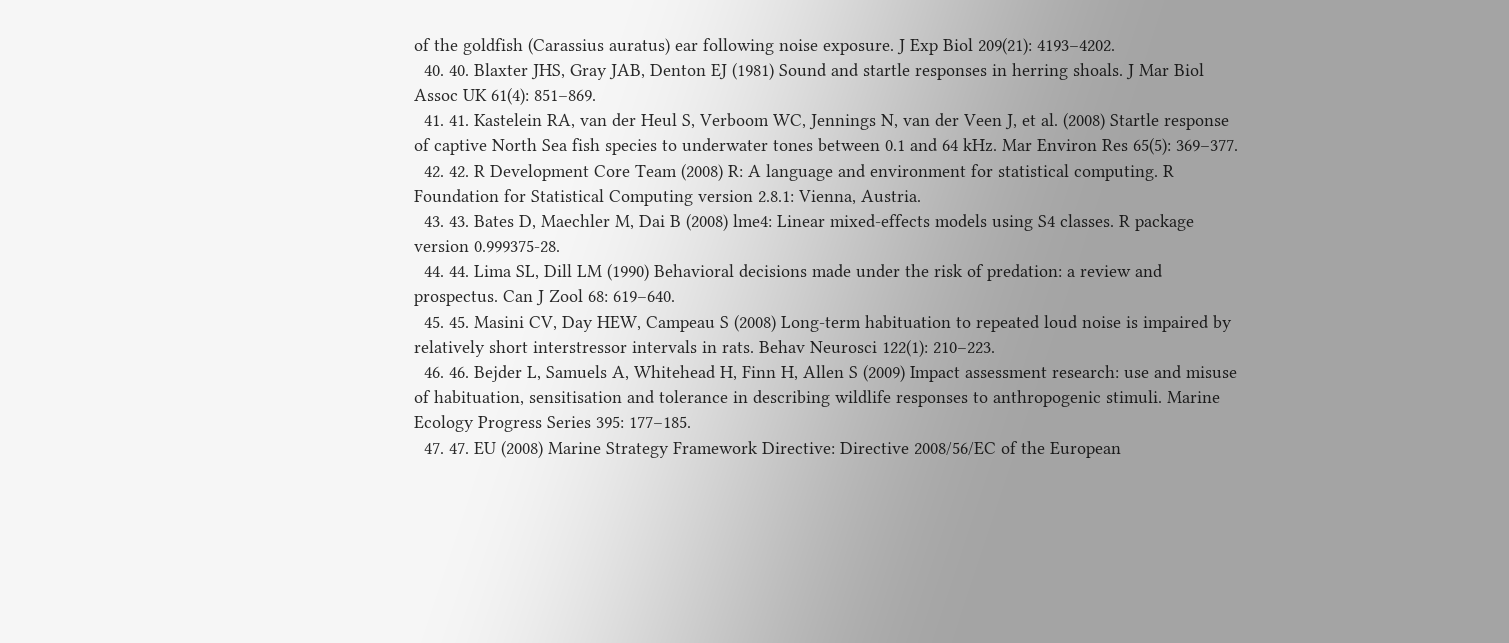of the goldfish (Carassius auratus) ear following noise exposure. J Exp Biol 209(21): 4193–4202.
  40. 40. Blaxter JHS, Gray JAB, Denton EJ (1981) Sound and startle responses in herring shoals. J Mar Biol Assoc UK 61(4): 851–869.
  41. 41. Kastelein RA, van der Heul S, Verboom WC, Jennings N, van der Veen J, et al. (2008) Startle response of captive North Sea fish species to underwater tones between 0.1 and 64 kHz. Mar Environ Res 65(5): 369–377.
  42. 42. R Development Core Team (2008) R: A language and environment for statistical computing. R Foundation for Statistical Computing version 2.8.1: Vienna, Austria.
  43. 43. Bates D, Maechler M, Dai B (2008) lme4: Linear mixed-effects models using S4 classes. R package version 0.999375-28.
  44. 44. Lima SL, Dill LM (1990) Behavioral decisions made under the risk of predation: a review and prospectus. Can J Zool 68: 619–640.
  45. 45. Masini CV, Day HEW, Campeau S (2008) Long-term habituation to repeated loud noise is impaired by relatively short interstressor intervals in rats. Behav Neurosci 122(1): 210–223.
  46. 46. Bejder L, Samuels A, Whitehead H, Finn H, Allen S (2009) Impact assessment research: use and misuse of habituation, sensitisation and tolerance in describing wildlife responses to anthropogenic stimuli. Marine Ecology Progress Series 395: 177–185.
  47. 47. EU (2008) Marine Strategy Framework Directive: Directive 2008/56/EC of the European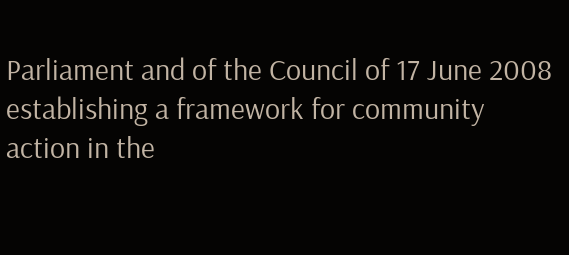Parliament and of the Council of 17 June 2008 establishing a framework for community action in the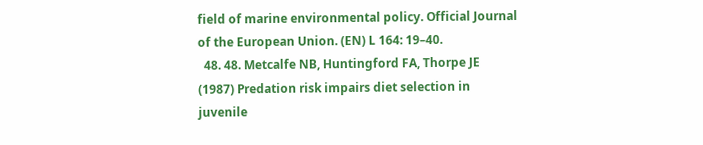field of marine environmental policy. Official Journal of the European Union. (EN) L 164: 19–40.
  48. 48. Metcalfe NB, Huntingford FA, Thorpe JE (1987) Predation risk impairs diet selection in juvenile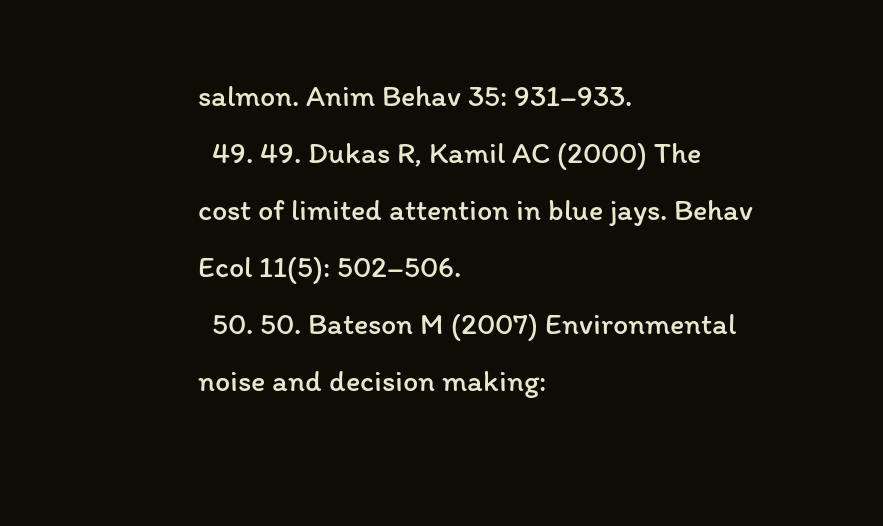salmon. Anim Behav 35: 931–933.
  49. 49. Dukas R, Kamil AC (2000) The cost of limited attention in blue jays. Behav Ecol 11(5): 502–506.
  50. 50. Bateson M (2007) Environmental noise and decision making: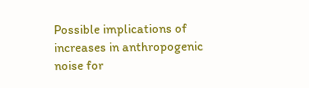Possible implications of increases in anthropogenic noise for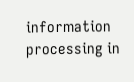information processing in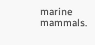marine mammals.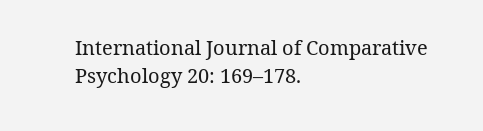International Journal of Comparative Psychology 20: 169–178.